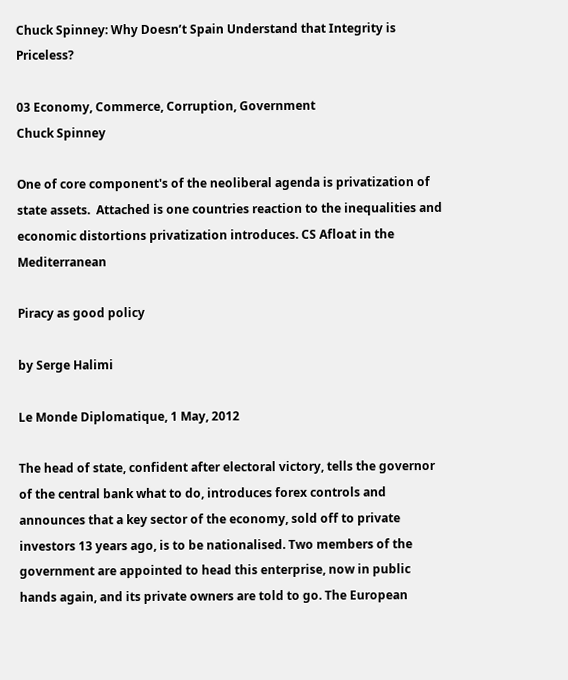Chuck Spinney: Why Doesn’t Spain Understand that Integrity is Priceless?

03 Economy, Commerce, Corruption, Government
Chuck Spinney

One of core component's of the neoliberal agenda is privatization of state assets.  Attached is one countries reaction to the inequalities and economic distortions privatization introduces. CS Afloat in the Mediterranean

Piracy as good policy

by Serge Halimi

Le Monde Diplomatique, 1 May, 2012

The head of state, confident after electoral victory, tells the governor of the central bank what to do, introduces forex controls and announces that a key sector of the economy, sold off to private investors 13 years ago, is to be nationalised. Two members of the government are appointed to head this enterprise, now in public hands again, and its private owners are told to go. The European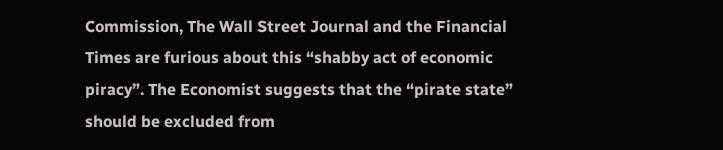Commission, The Wall Street Journal and the Financial Times are furious about this “shabby act of economic piracy”. The Economist suggests that the “pirate state” should be excluded from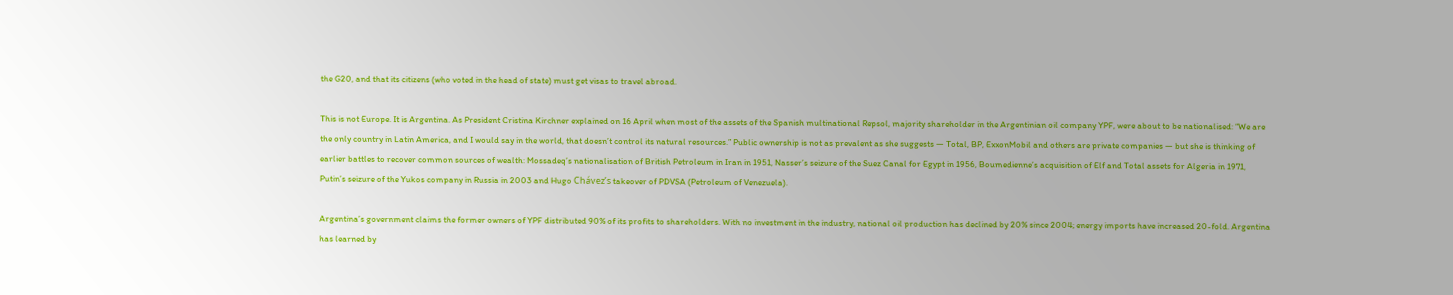the G20, and that its citizens (who voted in the head of state) must get visas to travel abroad.

This is not Europe. It is Argentina. As President Cristina Kirchner explained on 16 April when most of the assets of the Spanish multinational Repsol, majority shareholder in the Argentinian oil company YPF, were about to be nationalised: “We are the only country in Latin America, and I would say in the world, that doesn’t control its natural resources.” Public ownership is not as prevalent as she suggests — Total, BP, ExxonMobil and others are private companies — but she is thinking of earlier battles to recover common sources of wealth: Mossadeq’s nationalisation of British Petroleum in Iran in 1951, Nasser’s seizure of the Suez Canal for Egypt in 1956, Boumedienne’s acquisition of Elf and Total assets for Algeria in 1971, Putin’s seizure of the Yukos company in Russia in 2003 and Hugo Chávez’s takeover of PDVSA (Petroleum of Venezuela).

Argentina’s government claims the former owners of YPF distributed 90% of its profits to shareholders. With no investment in the industry, national oil production has declined by 20% since 2004; energy imports have increased 20-fold. Argentina has learned by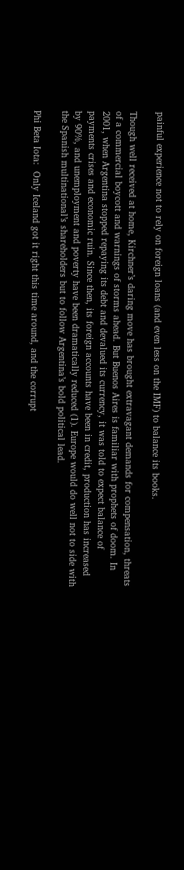painful experience not to rely on foreign loans (and even less on the IMF) to balance its books.

Though well received at home, Kirchner’s daring move has brought extravagant demands for compensation, threats of a commercial boycott and warnings of storms ahead. But Buenos Aires is familiar with prophets of doom. In 2001, when Argentina stopped repaying its debt and devalued its currency, it was told to expect balance of payments crises and economic ruin. Since then, its foreign accounts have been in credit, production has increased by 90%, and unemployment and poverty have been dramatically reduced (1). Europe would do well not to side with the Spanish multinational’s shareholders but to follow Argentina’s bold political lead.

Phi Beta Iota:  Only Iceland got it right this time around, and the corrupt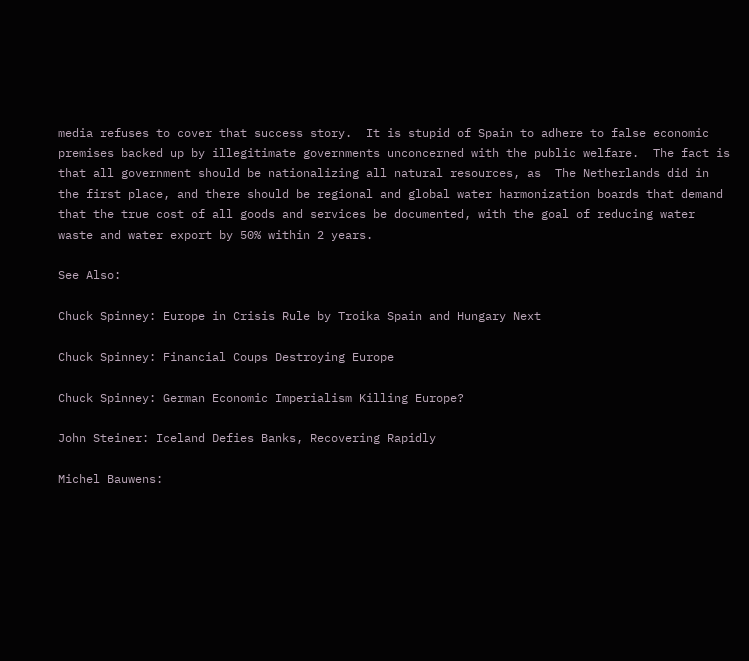media refuses to cover that success story.  It is stupid of Spain to adhere to false economic premises backed up by illegitimate governments unconcerned with the public welfare.  The fact is that all government should be nationalizing all natural resources, as  The Netherlands did in the first place, and there should be regional and global water harmonization boards that demand that the true cost of all goods and services be documented, with the goal of reducing water waste and water export by 50% within 2 years.

See Also:

Chuck Spinney: Europe in Crisis Rule by Troika Spain and Hungary Next

Chuck Spinney: Financial Coups Destroying Europe

Chuck Spinney: German Economic Imperialism Killing Europe?

John Steiner: Iceland Defies Banks, Recovering Rapidly

Michel Bauwens: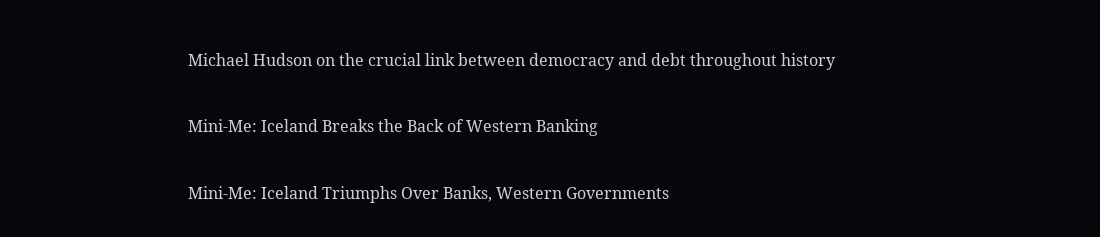Michael Hudson on the crucial link between democracy and debt throughout history

Mini-Me: Iceland Breaks the Back of Western Banking

Mini-Me: Iceland Triumphs Over Banks, Western Governments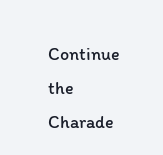Continue the Charade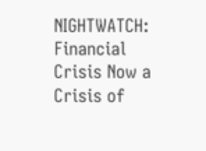NIGHTWATCH: Financial Crisis Now a Crisis of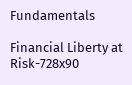Fundamentals

Financial Liberty at Risk-728x90